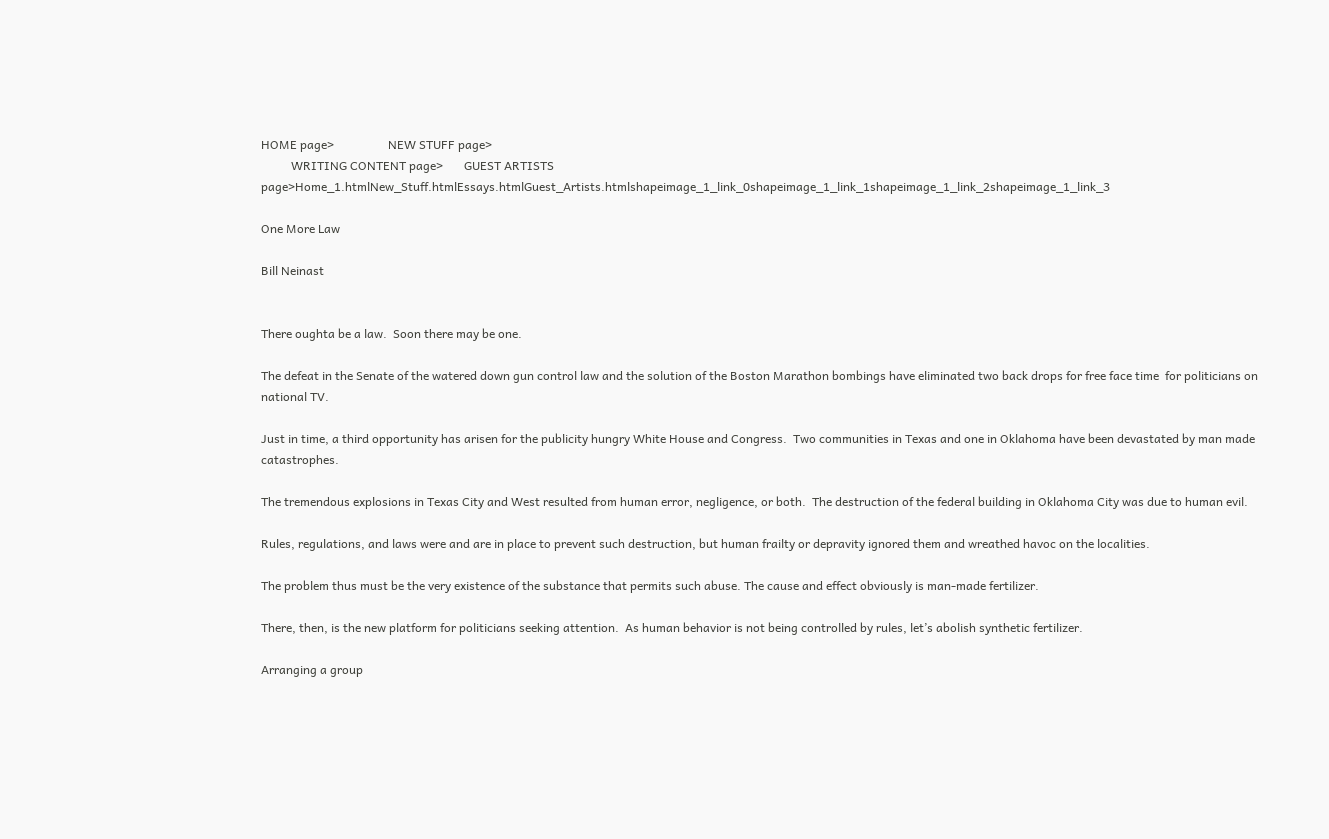HOME page>                  NEW STUFF page>
          WRITING CONTENT page>       GUEST ARTISTS page>Home_1.htmlNew_Stuff.htmlEssays.htmlGuest_Artists.htmlshapeimage_1_link_0shapeimage_1_link_1shapeimage_1_link_2shapeimage_1_link_3

One More Law

Bill Neinast


There oughta be a law.  Soon there may be one.

The defeat in the Senate of the watered down gun control law and the solution of the Boston Marathon bombings have eliminated two back drops for free face time  for politicians on national TV.

Just in time, a third opportunity has arisen for the publicity hungry White House and Congress.  Two communities in Texas and one in Oklahoma have been devastated by man made catastrophes.

The tremendous explosions in Texas City and West resulted from human error, negligence, or both.  The destruction of the federal building in Oklahoma City was due to human evil.

Rules, regulations, and laws were and are in place to prevent such destruction, but human frailty or depravity ignored them and wreathed havoc on the localities.

The problem thus must be the very existence of the substance that permits such abuse. The cause and effect obviously is man-made fertilizer.

There, then, is the new platform for politicians seeking attention.  As human behavior is not being controlled by rules, let’s abolish synthetic fertilizer.

Arranging a group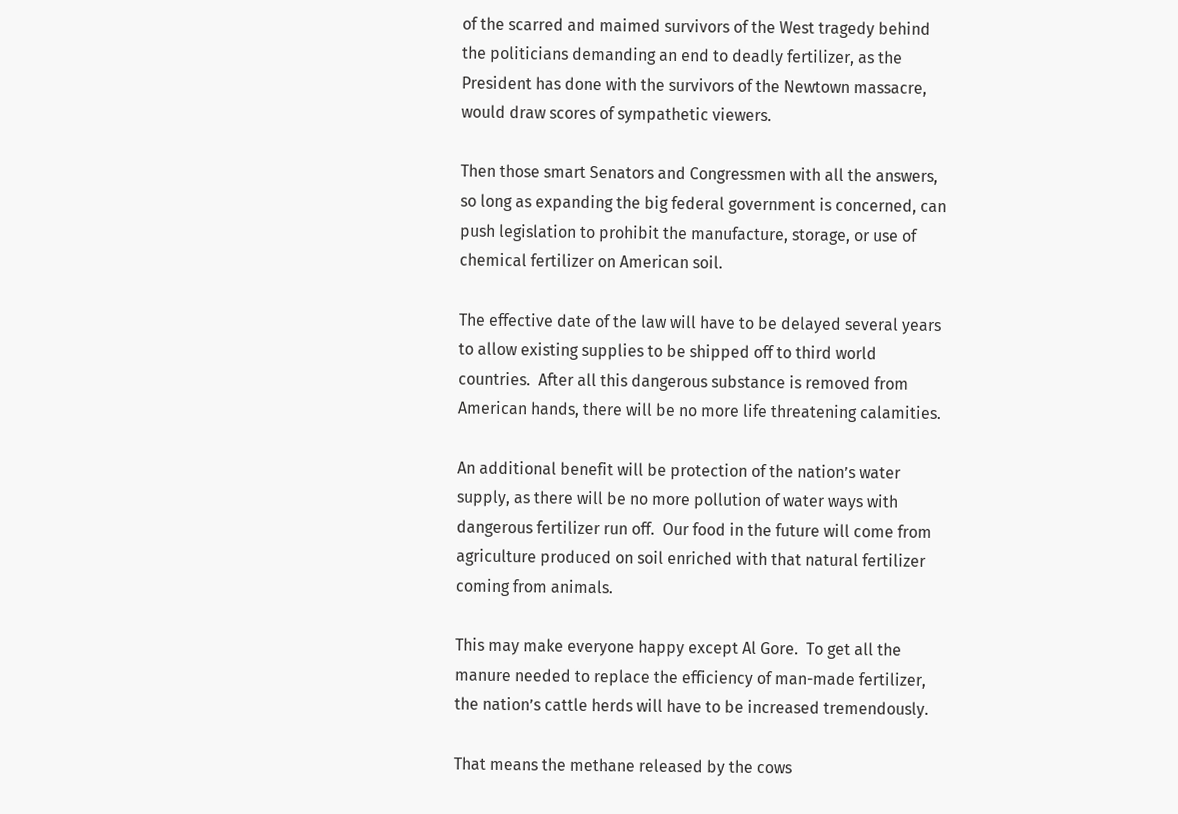of the scarred and maimed survivors of the West tragedy behind the politicians demanding an end to deadly fertilizer, as the President has done with the survivors of the Newtown massacre, would draw scores of sympathetic viewers.

Then those smart Senators and Congressmen with all the answers, so long as expanding the big federal government is concerned, can push legislation to prohibit the manufacture, storage, or use of chemical fertilizer on American soil.

The effective date of the law will have to be delayed several years to allow existing supplies to be shipped off to third world countries.  After all this dangerous substance is removed from American hands, there will be no more life threatening calamities.

An additional benefit will be protection of the nation’s water supply, as there will be no more pollution of water ways with dangerous fertilizer run off.  Our food in the future will come from agriculture produced on soil enriched with that natural fertilizer coming from animals.

This may make everyone happy except Al Gore.  To get all the manure needed to replace the efficiency of man-made fertilizer, the nation’s cattle herds will have to be increased tremendously.

That means the methane released by the cows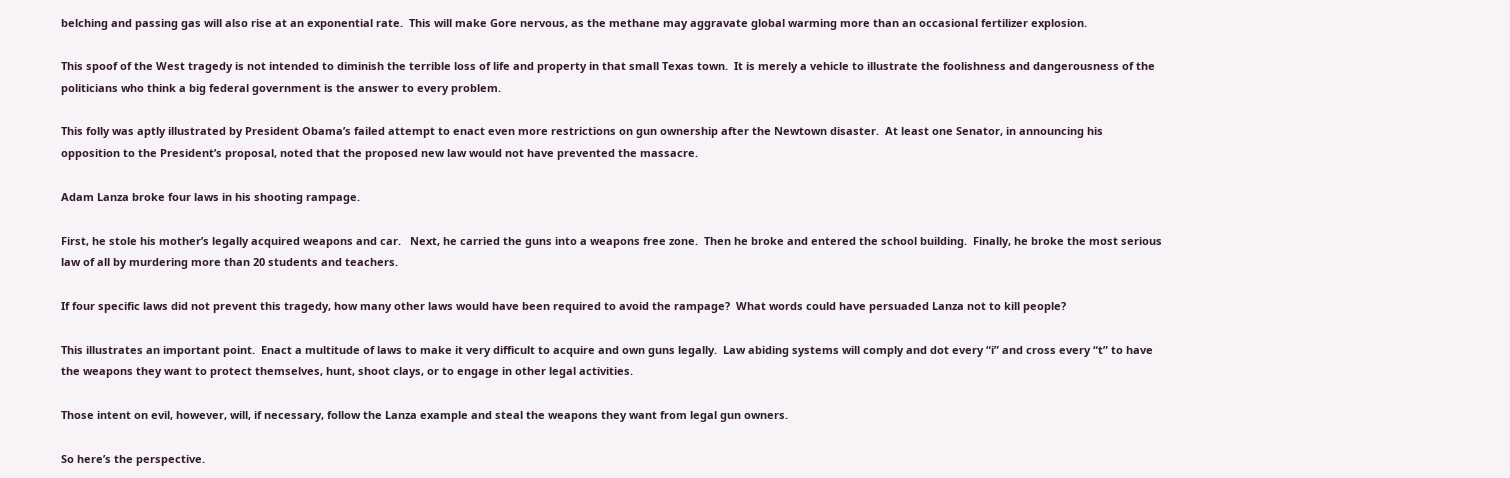belching and passing gas will also rise at an exponential rate.  This will make Gore nervous, as the methane may aggravate global warming more than an occasional fertilizer explosion.

This spoof of the West tragedy is not intended to diminish the terrible loss of life and property in that small Texas town.  It is merely a vehicle to illustrate the foolishness and dangerousness of the politicians who think a big federal government is the answer to every problem.

This folly was aptly illustrated by President Obama’s failed attempt to enact even more restrictions on gun ownership after the Newtown disaster.  At least one Senator, in announcing his opposition to the President’s proposal, noted that the proposed new law would not have prevented the massacre.

Adam Lanza broke four laws in his shooting rampage.

First, he stole his mother’s legally acquired weapons and car.   Next, he carried the guns into a weapons free zone.  Then he broke and entered the school building.  Finally, he broke the most serious law of all by murdering more than 20 students and teachers.

If four specific laws did not prevent this tragedy, how many other laws would have been required to avoid the rampage?  What words could have persuaded Lanza not to kill people?

This illustrates an important point.  Enact a multitude of laws to make it very difficult to acquire and own guns legally.  Law abiding systems will comply and dot every “i” and cross every “t” to have the weapons they want to protect themselves, hunt, shoot clays, or to engage in other legal activities.

Those intent on evil, however, will, if necessary, follow the Lanza example and steal the weapons they want from legal gun owners.

So here’s the perspective.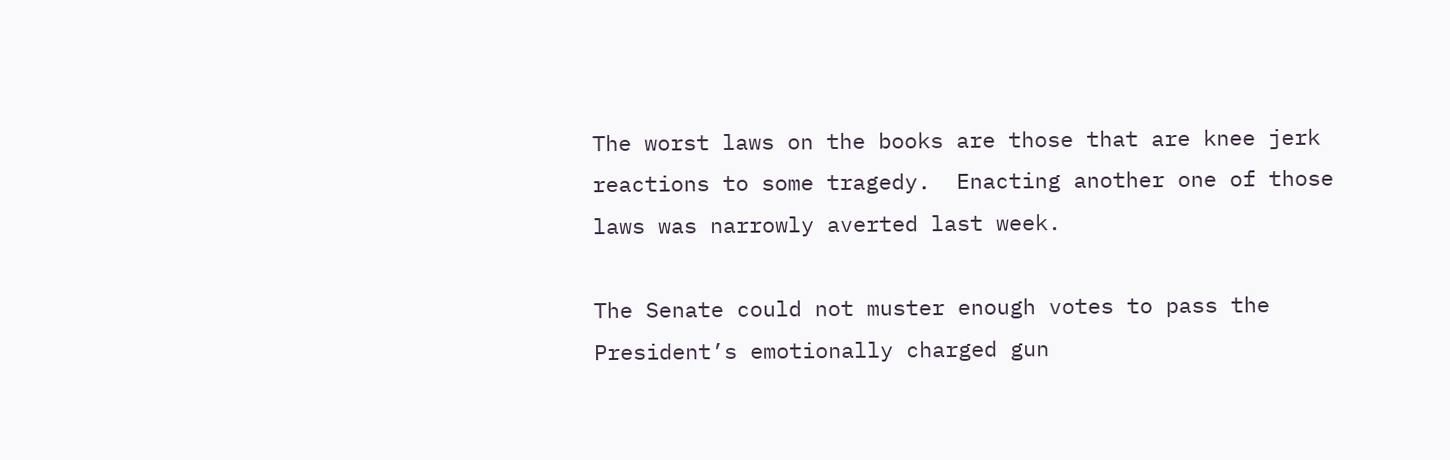The worst laws on the books are those that are knee jerk reactions to some tragedy.  Enacting another one of those laws was narrowly averted last week.

The Senate could not muster enough votes to pass the President’s emotionally charged gun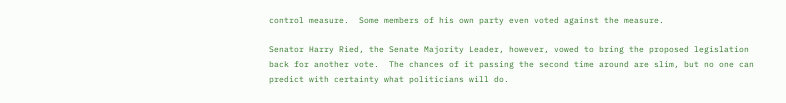control measure.  Some members of his own party even voted against the measure.

Senator Harry Ried, the Senate Majority Leader, however, vowed to bring the proposed legislation back for another vote.  The chances of it passing the second time around are slim, but no one can predict with certainty what politicians will do.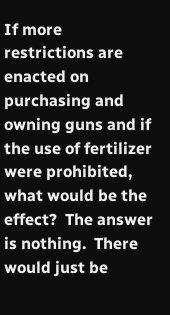If more restrictions are enacted on purchasing and owning guns and if the use of fertilizer were prohibited, what would be the effect?  The answer is nothing.  There would just be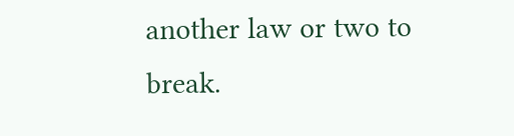another law or two to break.